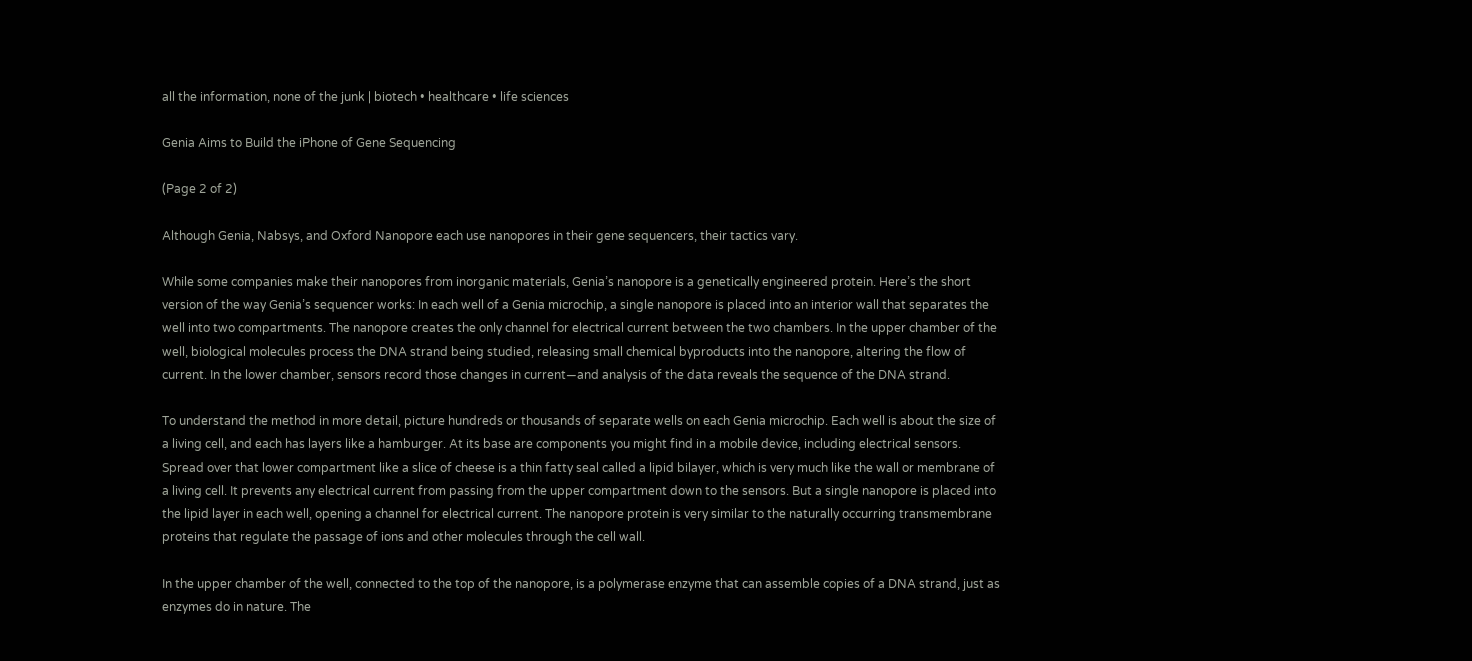all the information, none of the junk | biotech • healthcare • life sciences

Genia Aims to Build the iPhone of Gene Sequencing

(Page 2 of 2)

Although Genia, Nabsys, and Oxford Nanopore each use nanopores in their gene sequencers, their tactics vary.

While some companies make their nanopores from inorganic materials, Genia’s nanopore is a genetically engineered protein. Here’s the short version of the way Genia’s sequencer works: In each well of a Genia microchip, a single nanopore is placed into an interior wall that separates the well into two compartments. The nanopore creates the only channel for electrical current between the two chambers. In the upper chamber of the well, biological molecules process the DNA strand being studied, releasing small chemical byproducts into the nanopore, altering the flow of current. In the lower chamber, sensors record those changes in current—and analysis of the data reveals the sequence of the DNA strand.

To understand the method in more detail, picture hundreds or thousands of separate wells on each Genia microchip. Each well is about the size of a living cell, and each has layers like a hamburger. At its base are components you might find in a mobile device, including electrical sensors. Spread over that lower compartment like a slice of cheese is a thin fatty seal called a lipid bilayer, which is very much like the wall or membrane of a living cell. It prevents any electrical current from passing from the upper compartment down to the sensors. But a single nanopore is placed into the lipid layer in each well, opening a channel for electrical current. The nanopore protein is very similar to the naturally occurring transmembrane proteins that regulate the passage of ions and other molecules through the cell wall.

In the upper chamber of the well, connected to the top of the nanopore, is a polymerase enzyme that can assemble copies of a DNA strand, just as enzymes do in nature. The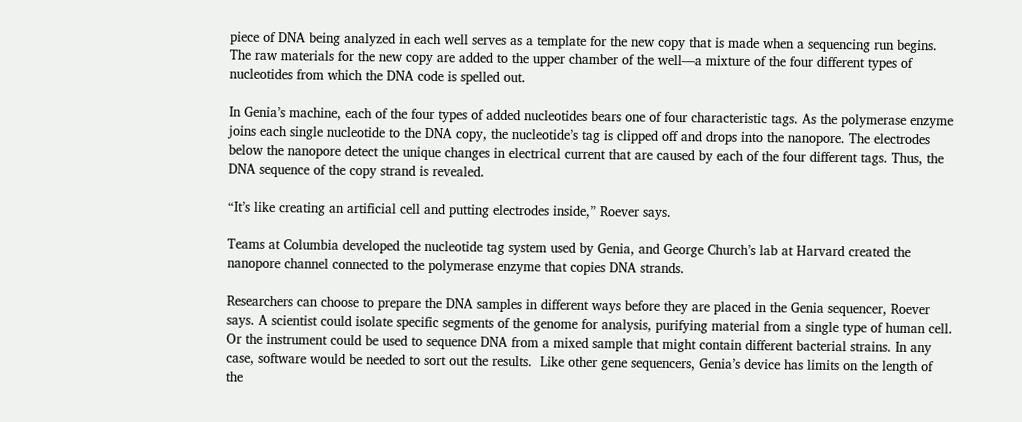piece of DNA being analyzed in each well serves as a template for the new copy that is made when a sequencing run begins. The raw materials for the new copy are added to the upper chamber of the well—a mixture of the four different types of nucleotides from which the DNA code is spelled out.

In Genia’s machine, each of the four types of added nucleotides bears one of four characteristic tags. As the polymerase enzyme joins each single nucleotide to the DNA copy, the nucleotide’s tag is clipped off and drops into the nanopore. The electrodes below the nanopore detect the unique changes in electrical current that are caused by each of the four different tags. Thus, the DNA sequence of the copy strand is revealed.

“It’s like creating an artificial cell and putting electrodes inside,” Roever says.

Teams at Columbia developed the nucleotide tag system used by Genia, and George Church’s lab at Harvard created the nanopore channel connected to the polymerase enzyme that copies DNA strands.

Researchers can choose to prepare the DNA samples in different ways before they are placed in the Genia sequencer, Roever says. A scientist could isolate specific segments of the genome for analysis, purifying material from a single type of human cell. Or the instrument could be used to sequence DNA from a mixed sample that might contain different bacterial strains. In any case, software would be needed to sort out the results.  Like other gene sequencers, Genia’s device has limits on the length of the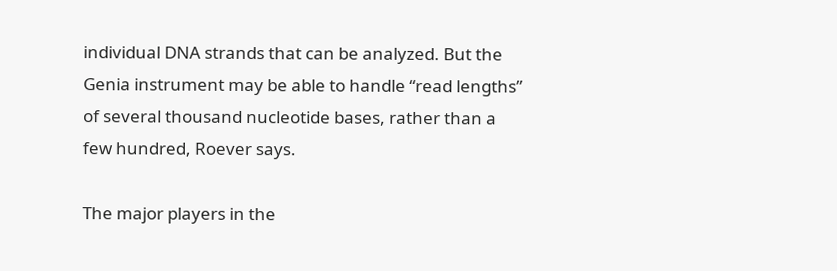individual DNA strands that can be analyzed. But the Genia instrument may be able to handle “read lengths” of several thousand nucleotide bases, rather than a few hundred, Roever says.

The major players in the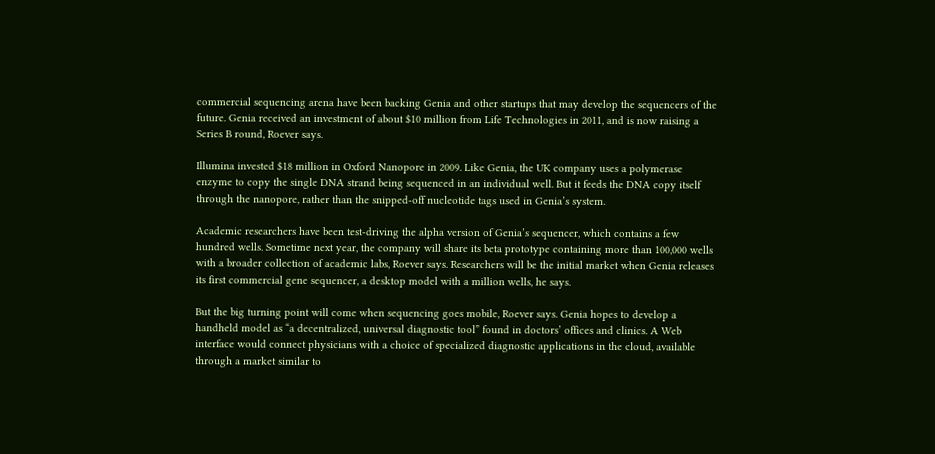commercial sequencing arena have been backing Genia and other startups that may develop the sequencers of the future. Genia received an investment of about $10 million from Life Technologies in 2011, and is now raising a Series B round, Roever says.

Illumina invested $18 million in Oxford Nanopore in 2009. Like Genia, the UK company uses a polymerase enzyme to copy the single DNA strand being sequenced in an individual well. But it feeds the DNA copy itself through the nanopore, rather than the snipped-off nucleotide tags used in Genia’s system.

Academic researchers have been test-driving the alpha version of Genia’s sequencer, which contains a few hundred wells. Sometime next year, the company will share its beta prototype containing more than 100,000 wells with a broader collection of academic labs, Roever says. Researchers will be the initial market when Genia releases its first commercial gene sequencer, a desktop model with a million wells, he says.

But the big turning point will come when sequencing goes mobile, Roever says. Genia hopes to develop a handheld model as “a decentralized, universal diagnostic tool” found in doctors’ offices and clinics. A Web interface would connect physicians with a choice of specialized diagnostic applications in the cloud, available through a market similar to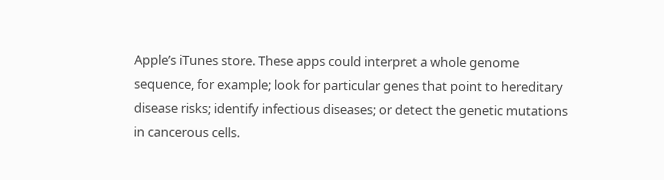Apple’s iTunes store. These apps could interpret a whole genome sequence, for example; look for particular genes that point to hereditary disease risks; identify infectious diseases; or detect the genetic mutations in cancerous cells.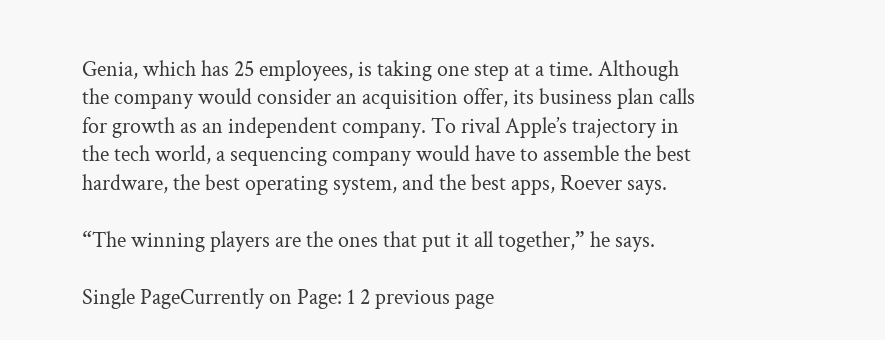Genia, which has 25 employees, is taking one step at a time. Although the company would consider an acquisition offer, its business plan calls for growth as an independent company. To rival Apple’s trajectory in the tech world, a sequencing company would have to assemble the best hardware, the best operating system, and the best apps, Roever says.

“The winning players are the ones that put it all together,” he says.

Single PageCurrently on Page: 1 2 previous page